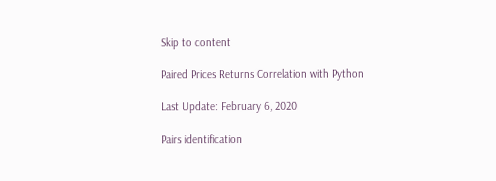Skip to content

Paired Prices Returns Correlation with Python

Last Update: February 6, 2020

Pairs identification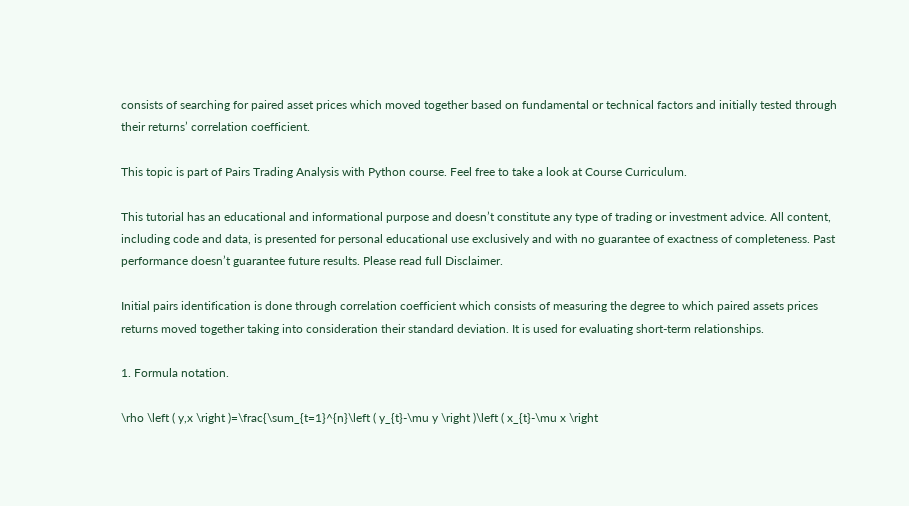consists of searching for paired asset prices which moved together based on fundamental or technical factors and initially tested through their returns’ correlation coefficient.

This topic is part of Pairs Trading Analysis with Python course. Feel free to take a look at Course Curriculum.

This tutorial has an educational and informational purpose and doesn’t constitute any type of trading or investment advice. All content, including code and data, is presented for personal educational use exclusively and with no guarantee of exactness of completeness. Past performance doesn’t guarantee future results. Please read full Disclaimer.

Initial pairs identification is done through correlation coefficient which consists of measuring the degree to which paired assets prices returns moved together taking into consideration their standard deviation. It is used for evaluating short-term relationships.

1. Formula notation.

\rho \left ( y,x \right )=\frac{\sum_{t=1}^{n}\left ( y_{t}-\mu y \right )\left ( x_{t}-\mu x \right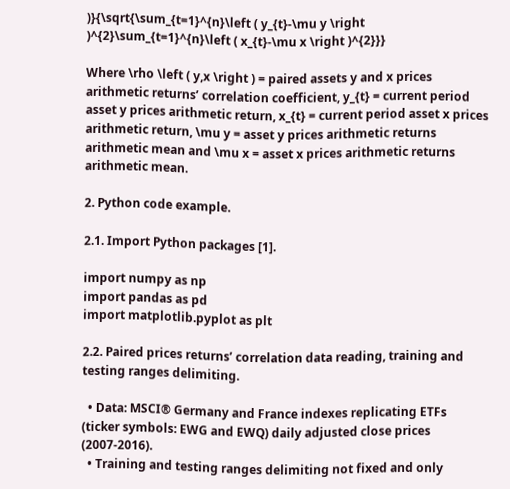)}{\sqrt{\sum_{t=1}^{n}\left ( y_{t}-\mu y \right )^{2}\sum_{t=1}^{n}\left ( x_{t}-\mu x \right )^{2}}}

Where \rho \left ( y,x \right ) = paired assets y and x prices arithmetic returns’ correlation coefficient, y_{t} = current period asset y prices arithmetic return, x_{t} = current period asset x prices arithmetic return, \mu y = asset y prices arithmetic returns arithmetic mean and \mu x = asset x prices arithmetic returns arithmetic mean.

2. Python code example.

2.1. Import Python packages [1].

import numpy as np
import pandas as pd
import matplotlib.pyplot as plt

2.2. Paired prices returns’ correlation data reading, training and testing ranges delimiting.

  • Data: MSCI® Germany and France indexes replicating ETFs (ticker symbols: EWG and EWQ) daily adjusted close prices (2007-2016).
  • Training and testing ranges delimiting not fixed and only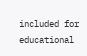included for educational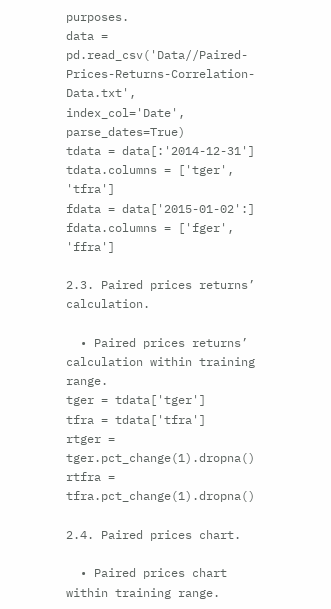purposes.
data = pd.read_csv('Data//Paired-Prices-Returns-Correlation-Data.txt', index_col='Date', parse_dates=True)
tdata = data[:'2014-12-31']
tdata.columns = ['tger', 'tfra']
fdata = data['2015-01-02':]
fdata.columns = ['fger', 'ffra']

2.3. Paired prices returns’ calculation.

  • Paired prices returns’ calculation within training range.
tger = tdata['tger']
tfra = tdata['tfra']
rtger = tger.pct_change(1).dropna()
rtfra = tfra.pct_change(1).dropna()

2.4. Paired prices chart.

  • Paired prices chart within training range.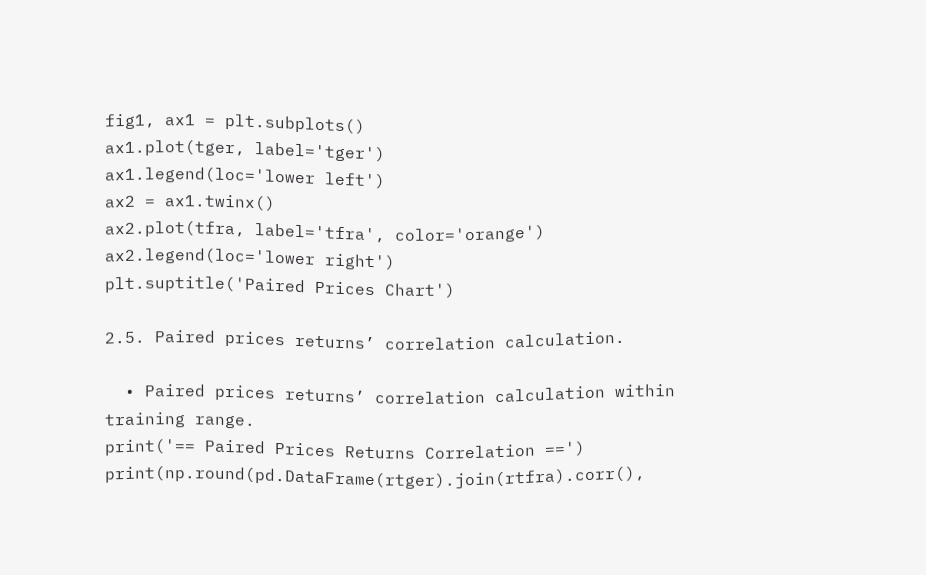fig1, ax1 = plt.subplots()
ax1.plot(tger, label='tger')
ax1.legend(loc='lower left')
ax2 = ax1.twinx()
ax2.plot(tfra, label='tfra', color='orange')
ax2.legend(loc='lower right')
plt.suptitle('Paired Prices Chart')

2.5. Paired prices returns’ correlation calculation.

  • Paired prices returns’ correlation calculation within training range.
print('== Paired Prices Returns Correlation ==')
print(np.round(pd.DataFrame(rtger).join(rtfra).corr(),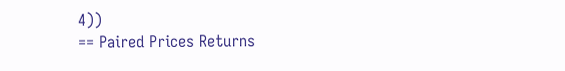4))
== Paired Prices Returns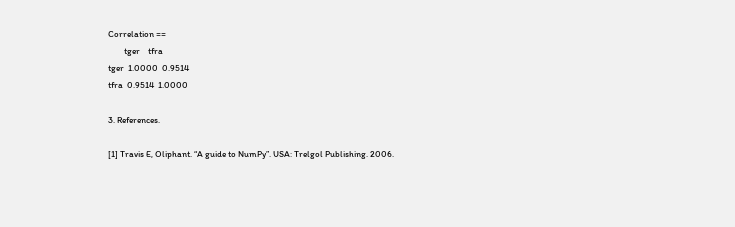Correlation ==
        tger    tfra
tger  1.0000  0.9514
tfra  0.9514  1.0000

3. References.

[1] Travis E, Oliphant. “A guide to NumPy”. USA: Trelgol Publishing. 2006.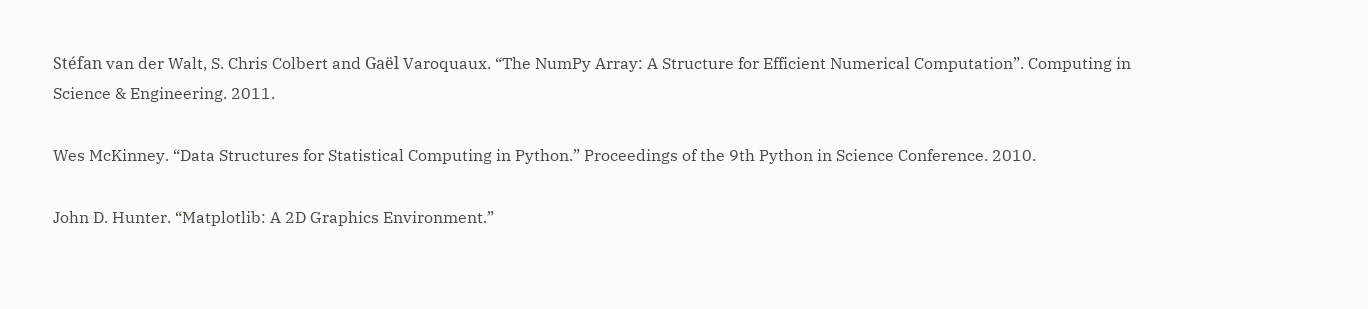Stéfan van der Walt, S. Chris Colbert and Gaël Varoquaux. “The NumPy Array: A Structure for Efficient Numerical Computation”. Computing in Science & Engineering. 2011.

Wes McKinney. “Data Structures for Statistical Computing in Python.” Proceedings of the 9th Python in Science Conference. 2010.

John D. Hunter. “Matplotlib: A 2D Graphics Environment.”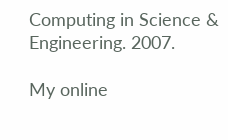Computing in Science & Engineering. 2007.

My online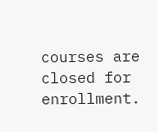courses are closed for enrollment.